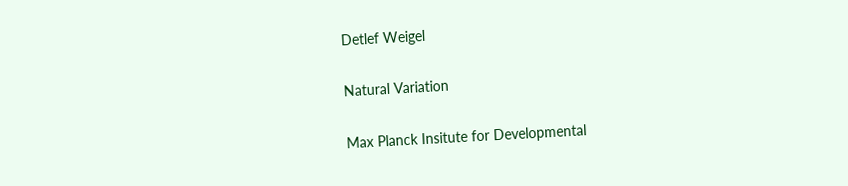Detlef Weigel

Natural Variation

Max Planck Insitute for Developmental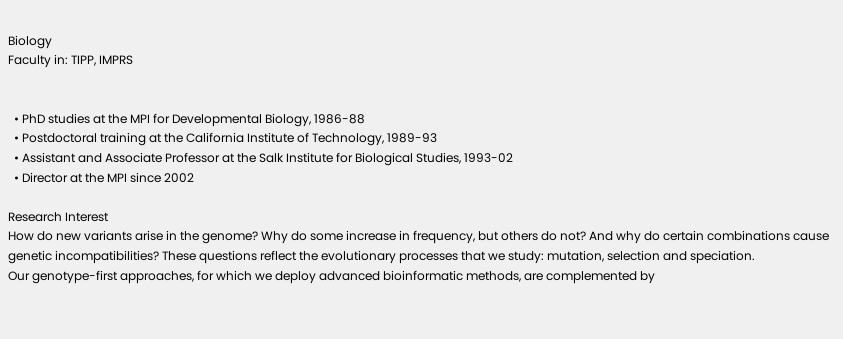Biology
Faculty in: TIPP, IMPRS


  • PhD studies at the MPI for Developmental Biology, 1986-88
  • Postdoctoral training at the California Institute of Technology, 1989-93
  • Assistant and Associate Professor at the Salk Institute for Biological Studies, 1993-02
  • Director at the MPI since 2002

Research Interest
How do new variants arise in the genome? Why do some increase in frequency, but others do not? And why do certain combinations cause genetic incompatibilities? These questions reflect the evolutionary processes that we study: mutation, selection and speciation.
Our genotype-first approaches, for which we deploy advanced bioinformatic methods, are complemented by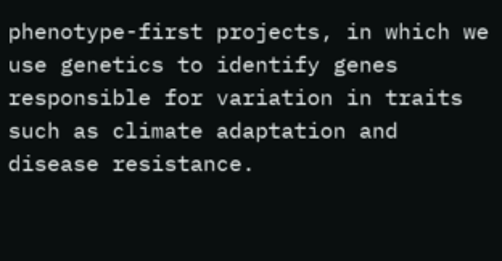phenotype-first projects, in which we use genetics to identify genes responsible for variation in traits such as climate adaptation and disease resistance.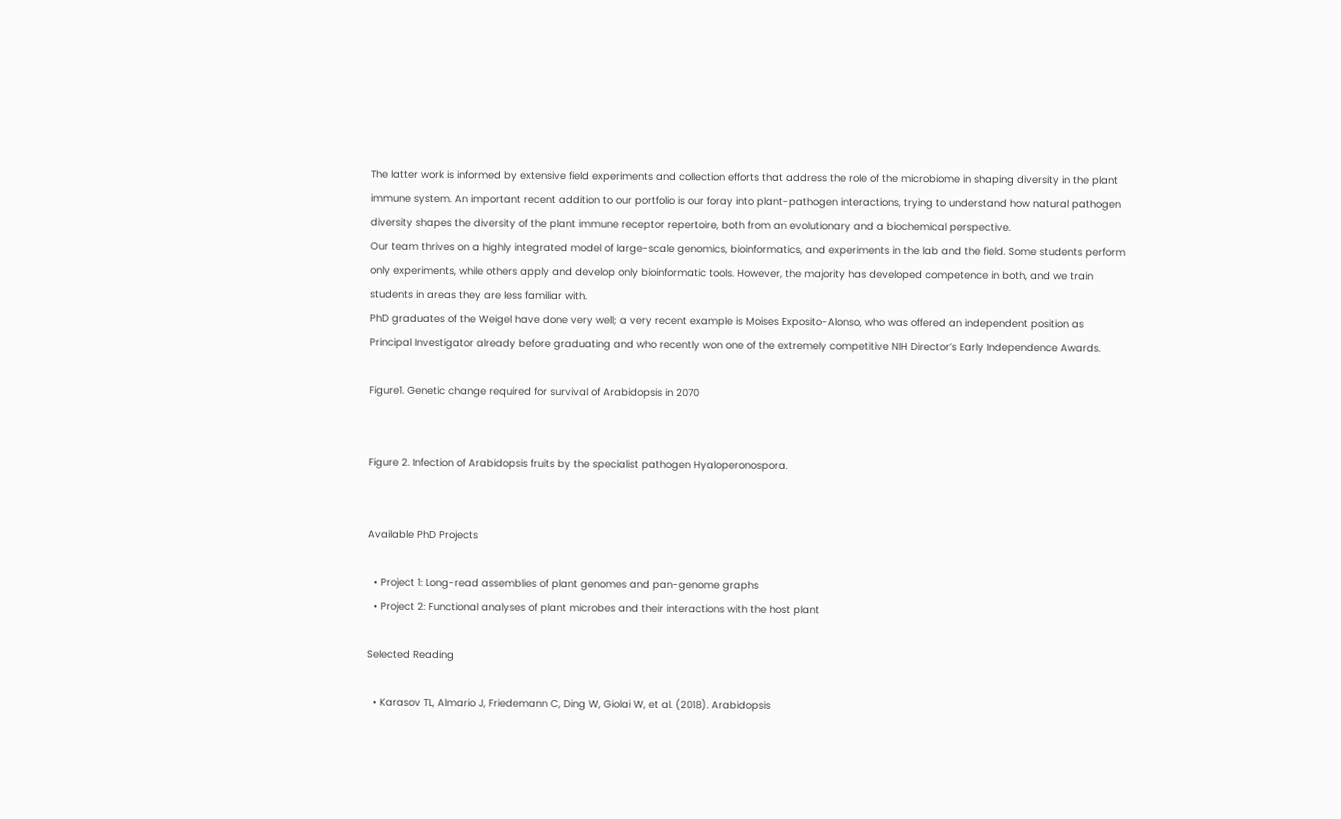The latter work is informed by extensive field experiments and collection efforts that address the role of the microbiome in shaping diversity in the plant immune system. An important recent addition to our portfolio is our foray into plant-pathogen interactions, trying to understand how natural pathogen diversity shapes the diversity of the plant immune receptor repertoire, both from an evolutionary and a biochemical perspective.
Our team thrives on a highly integrated model of large-scale genomics, bioinformatics, and experiments in the lab and the field. Some students perform only experiments, while others apply and develop only bioinformatic tools. However, the majority has developed competence in both, and we train students in areas they are less familiar with.
PhD graduates of the Weigel have done very well; a very recent example is Moises Exposito-Alonso, who was offered an independent position as Principal Investigator already before graduating and who recently won one of the extremely competitive NIH Director’s Early Independence Awards.

Figure1. Genetic change required for survival of Arabidopsis in 2070


Figure 2. Infection of Arabidopsis fruits by the specialist pathogen Hyaloperonospora.


Available PhD Projects

  • Project 1: Long-read assemblies of plant genomes and pan-genome graphs
  • Project 2: Functional analyses of plant microbes and their interactions with the host plant

Selected Reading

  • Karasov TL, Almario J, Friedemann C, Ding W, Giolai W, et al. (2018). Arabidopsis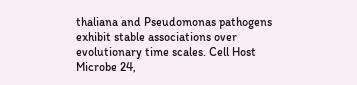thaliana and Pseudomonas pathogens exhibit stable associations over evolutionary time scales. Cell Host Microbe 24,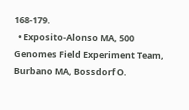168-179.
  • Exposito-Alonso MA, 500 Genomes Field Experiment Team, Burbano MA, Bossdorf O.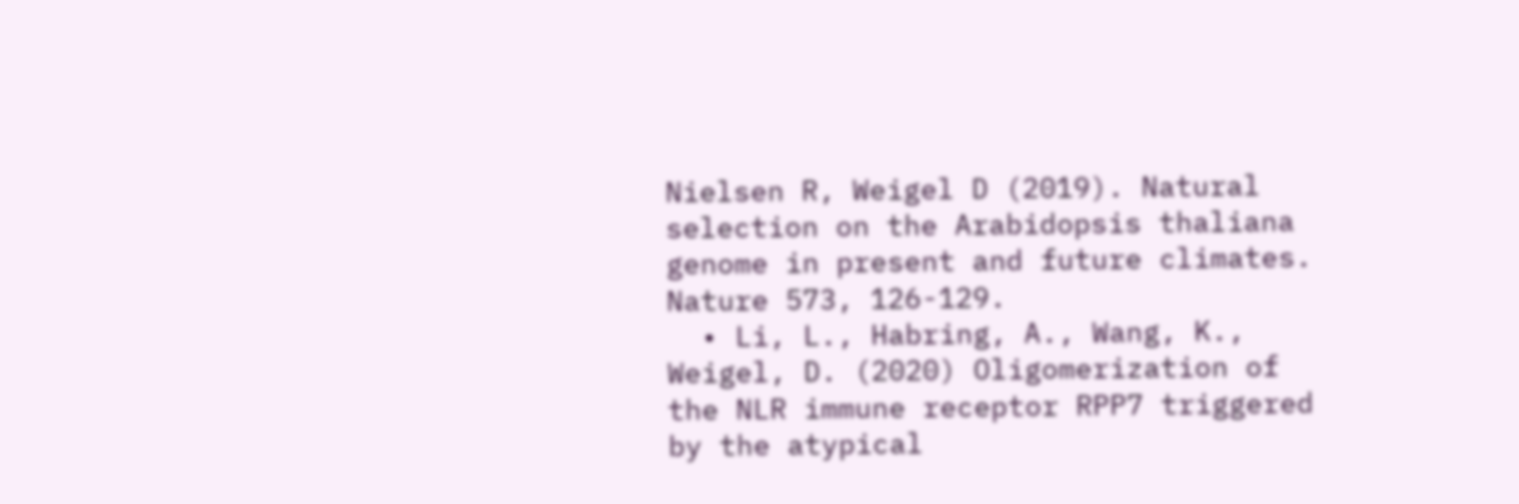Nielsen R, Weigel D (2019). Natural selection on the Arabidopsis thaliana genome in present and future climates. Nature 573, 126-129.
  • Li, L., Habring, A., Wang, K., Weigel, D. (2020) Oligomerization of the NLR immune receptor RPP7 triggered by the atypical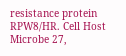resistance protein RPW8/HR. Cell Host Microbe 27,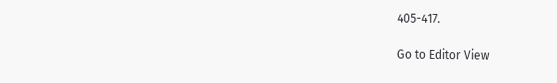405-417.

Go to Editor View